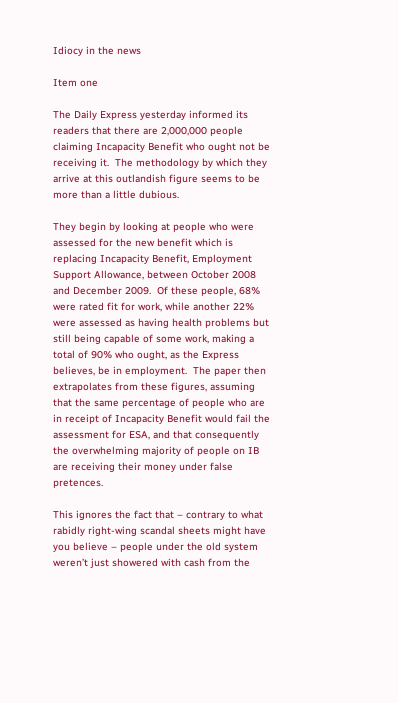Idiocy in the news

Item one

The Daily Express yesterday informed its readers that there are 2,000,000 people claiming Incapacity Benefit who ought not be receiving it.  The methodology by which they arrive at this outlandish figure seems to be more than a little dubious.

They begin by looking at people who were assessed for the new benefit which is replacing Incapacity Benefit, Employment Support Allowance, between October 2008 and December 2009.  Of these people, 68% were rated fit for work, while another 22% were assessed as having health problems but still being capable of some work, making a total of 90% who ought, as the Express believes, be in employment.  The paper then extrapolates from these figures, assuming that the same percentage of people who are in receipt of Incapacity Benefit would fail the assessment for ESA, and that consequently the overwhelming majority of people on IB are receiving their money under false pretences.

This ignores the fact that – contrary to what rabidly right-wing scandal sheets might have you believe – people under the old system weren’t just showered with cash from the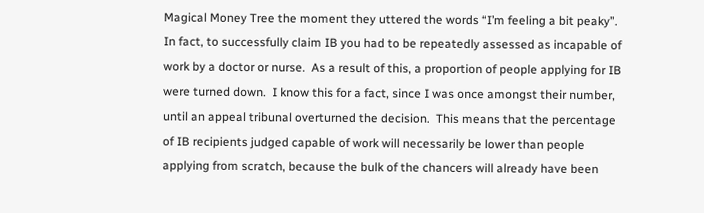Magical Money Tree the moment they uttered the words “I’m feeling a bit peaky”.  In fact, to successfully claim IB you had to be repeatedly assessed as incapable of work by a doctor or nurse.  As a result of this, a proportion of people applying for IB were turned down.  I know this for a fact, since I was once amongst their number, until an appeal tribunal overturned the decision.  This means that the percentage of IB recipients judged capable of work will necessarily be lower than people applying from scratch, because the bulk of the chancers will already have been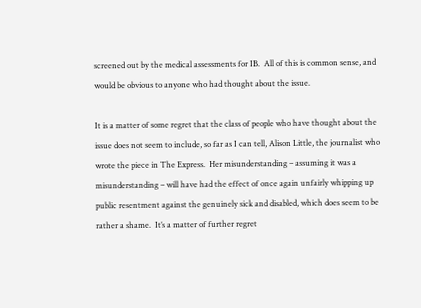screened out by the medical assessments for IB.  All of this is common sense, and would be obvious to anyone who had thought about the issue.

It is a matter of some regret that the class of people who have thought about the issue does not seem to include, so far as I can tell, Alison Little, the journalist who wrote the piece in The Express.  Her misunderstanding – assuming it was a misunderstanding – will have had the effect of once again unfairly whipping up public resentment against the genuinely sick and disabled, which does seem to be rather a shame.  It’s a matter of further regret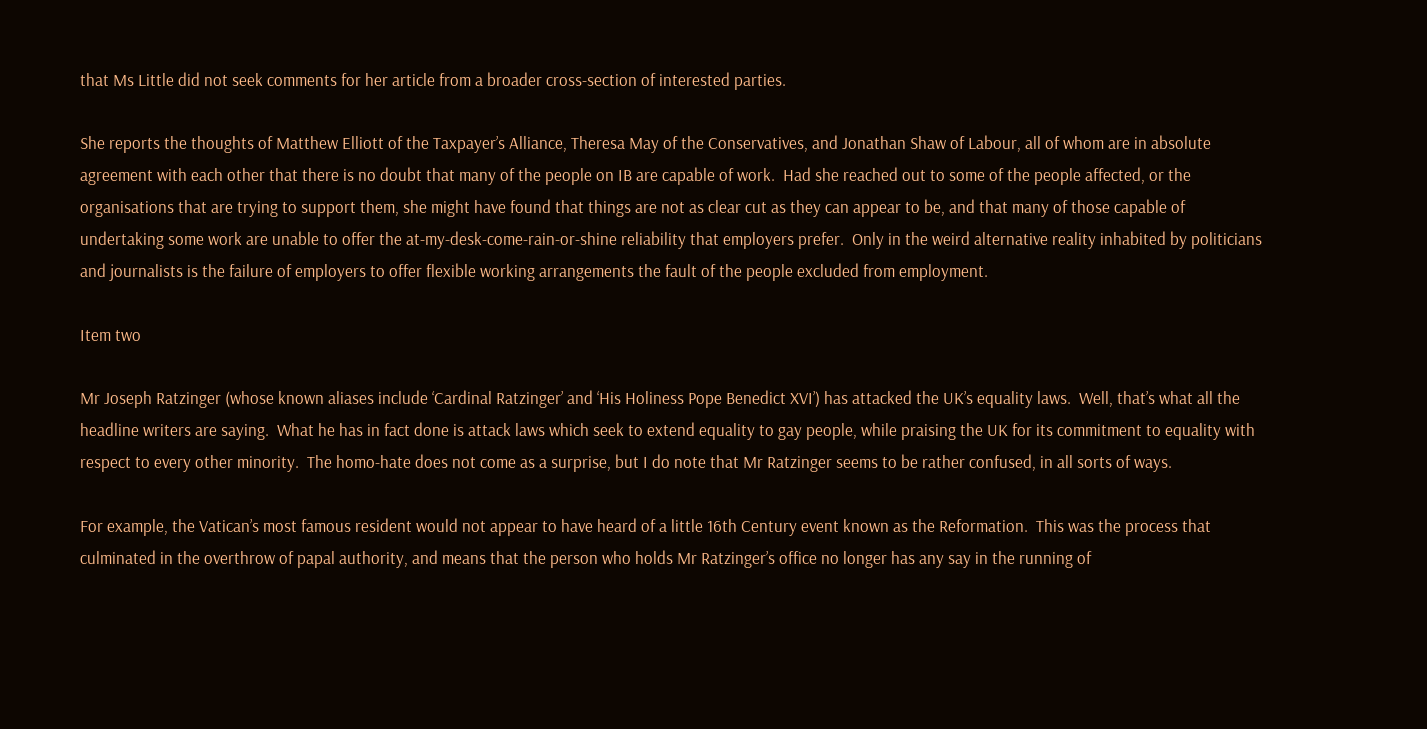that Ms Little did not seek comments for her article from a broader cross-section of interested parties.

She reports the thoughts of Matthew Elliott of the Taxpayer’s Alliance, Theresa May of the Conservatives, and Jonathan Shaw of Labour, all of whom are in absolute agreement with each other that there is no doubt that many of the people on IB are capable of work.  Had she reached out to some of the people affected, or the organisations that are trying to support them, she might have found that things are not as clear cut as they can appear to be, and that many of those capable of undertaking some work are unable to offer the at-my-desk-come-rain-or-shine reliability that employers prefer.  Only in the weird alternative reality inhabited by politicians and journalists is the failure of employers to offer flexible working arrangements the fault of the people excluded from employment.

Item two

Mr Joseph Ratzinger (whose known aliases include ‘Cardinal Ratzinger’ and ‘His Holiness Pope Benedict XVI’) has attacked the UK’s equality laws.  Well, that’s what all the headline writers are saying.  What he has in fact done is attack laws which seek to extend equality to gay people, while praising the UK for its commitment to equality with respect to every other minority.  The homo-hate does not come as a surprise, but I do note that Mr Ratzinger seems to be rather confused, in all sorts of ways.

For example, the Vatican’s most famous resident would not appear to have heard of a little 16th Century event known as the Reformation.  This was the process that culminated in the overthrow of papal authority, and means that the person who holds Mr Ratzinger’s office no longer has any say in the running of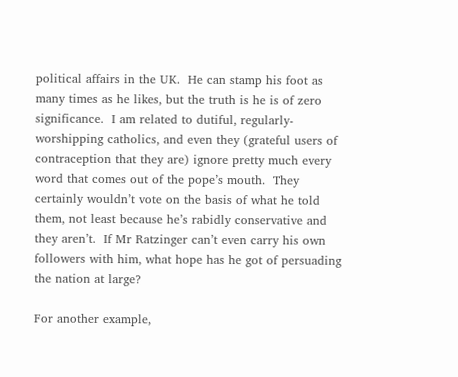political affairs in the UK.  He can stamp his foot as many times as he likes, but the truth is he is of zero significance.  I am related to dutiful, regularly-worshipping catholics, and even they (grateful users of contraception that they are) ignore pretty much every word that comes out of the pope’s mouth.  They certainly wouldn’t vote on the basis of what he told them, not least because he’s rabidly conservative and they aren’t.  If Mr Ratzinger can’t even carry his own followers with him, what hope has he got of persuading the nation at large?

For another example,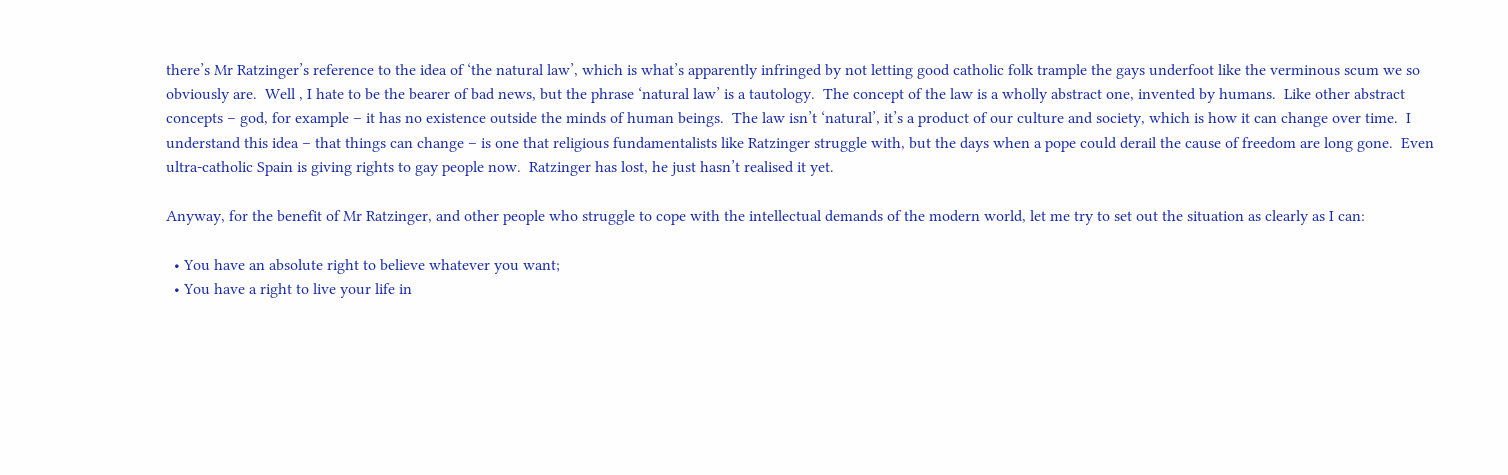there’s Mr Ratzinger’s reference to the idea of ‘the natural law’, which is what’s apparently infringed by not letting good catholic folk trample the gays underfoot like the verminous scum we so obviously are.  Well , I hate to be the bearer of bad news, but the phrase ‘natural law’ is a tautology.  The concept of the law is a wholly abstract one, invented by humans.  Like other abstract concepts – god, for example – it has no existence outside the minds of human beings.  The law isn’t ‘natural’, it’s a product of our culture and society, which is how it can change over time.  I understand this idea – that things can change – is one that religious fundamentalists like Ratzinger struggle with, but the days when a pope could derail the cause of freedom are long gone.  Even ultra-catholic Spain is giving rights to gay people now.  Ratzinger has lost, he just hasn’t realised it yet.

Anyway, for the benefit of Mr Ratzinger, and other people who struggle to cope with the intellectual demands of the modern world, let me try to set out the situation as clearly as I can:

  • You have an absolute right to believe whatever you want;
  • You have a right to live your life in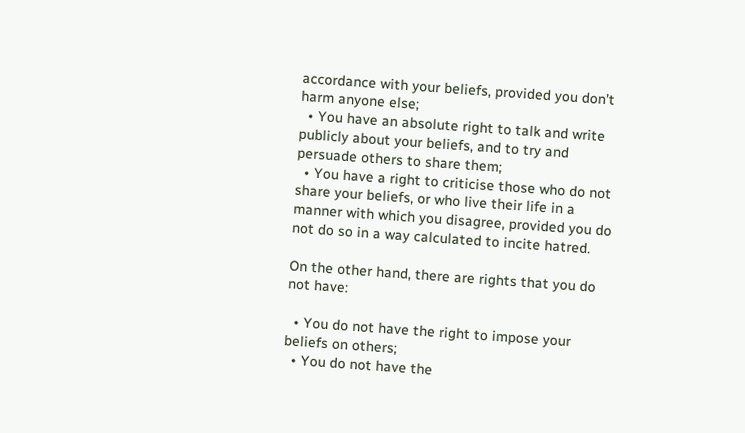accordance with your beliefs, provided you don’t harm anyone else;
  • You have an absolute right to talk and write publicly about your beliefs, and to try and persuade others to share them;
  • You have a right to criticise those who do not share your beliefs, or who live their life in a manner with which you disagree, provided you do not do so in a way calculated to incite hatred.

On the other hand, there are rights that you do not have:

  • You do not have the right to impose your beliefs on others;
  • You do not have the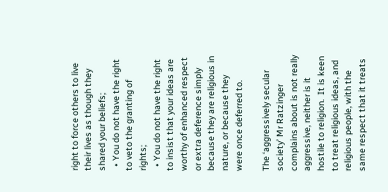right to force others to live their lives as though they shared your beliefs;
  • You do not have the right to veto the granting of rights;
  • You do not have the right to insist that your ideas are worthy of enhanced respect or extra deference simply because they are religious in nature, or because they were once deferred to.

The ‘aggressively secular society’ Mr Ratzinger complains about is not really aggressive, neither is it hostile to religion.  It is keen to treat religious ideas, and religious people, with the same respect that it treats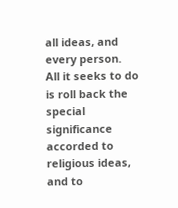all ideas, and every person.  All it seeks to do is roll back the special significance accorded to religious ideas, and to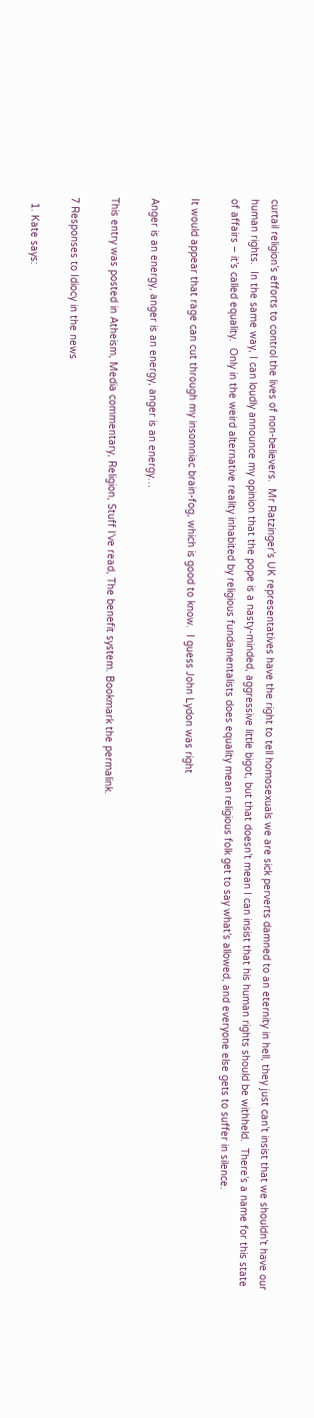curtail religion’s efforts to control the lives of non-believers.  Mr Ratzinger’s UK representatives have the right to tell homosexuals we are sick perverts damned to an eternity in hell, they just can’t insist that we shouldn’t have our human rights.  In the same way, I can loudly announce my opinion that the pope is a nasty-minded, aggressive little bigot, but that doesn’t mean I can insist that his human rights should be withheld.  There’s a name for this state of affairs – it’s called equality.  Only in the weird alternative reality inhabited by religious fundamentalists does equality mean religious folk get to say what’s allowed, and everyone else gets to suffer in silence.

It would appear that rage can cut through my insomniac brain-fog, which is good to know.  I guess John Lydon was right

Anger is an energy, anger is an energy, anger is an energy…

This entry was posted in Atheism, Media commentary, Religion, Stuff I've read, The benefit system. Bookmark the permalink.

7 Responses to Idiocy in the news

  1. Kate says: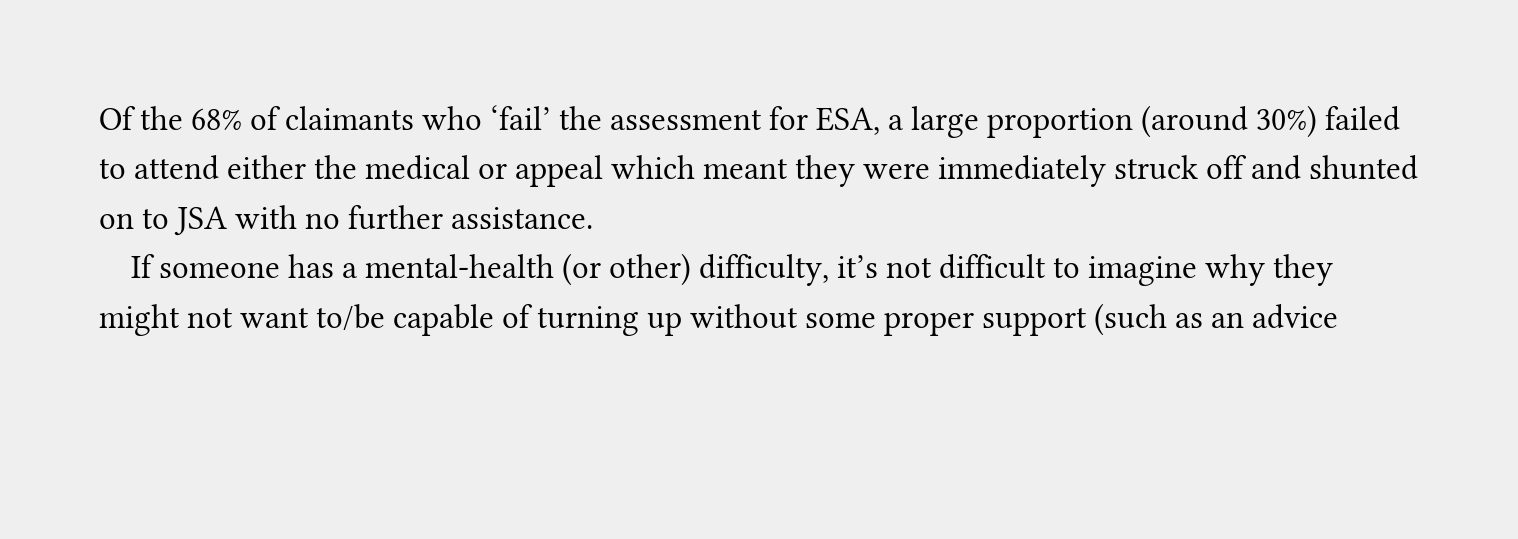Of the 68% of claimants who ‘fail’ the assessment for ESA, a large proportion (around 30%) failed to attend either the medical or appeal which meant they were immediately struck off and shunted on to JSA with no further assistance.
    If someone has a mental-health (or other) difficulty, it’s not difficult to imagine why they might not want to/be capable of turning up without some proper support (such as an advice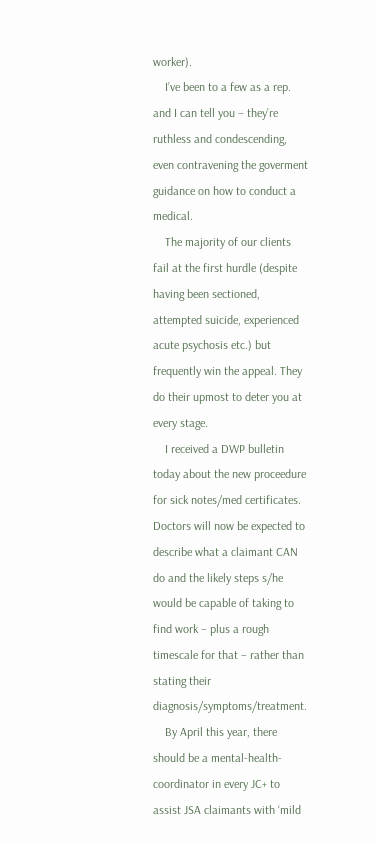worker).
    I’ve been to a few as a rep. and I can tell you – they’re ruthless and condescending, even contravening the goverment guidance on how to conduct a medical.
    The majority of our clients fail at the first hurdle (despite having been sectioned, attempted suicide, experienced acute psychosis etc.) but frequently win the appeal. They do their upmost to deter you at every stage.
    I received a DWP bulletin today about the new proceedure for sick notes/med certificates. Doctors will now be expected to describe what a claimant CAN do and the likely steps s/he would be capable of taking to find work – plus a rough timescale for that – rather than stating their diagnosis/symptoms/treatment.
    By April this year, there should be a mental-health-coordinator in every JC+ to assist JSA claimants with ‘mild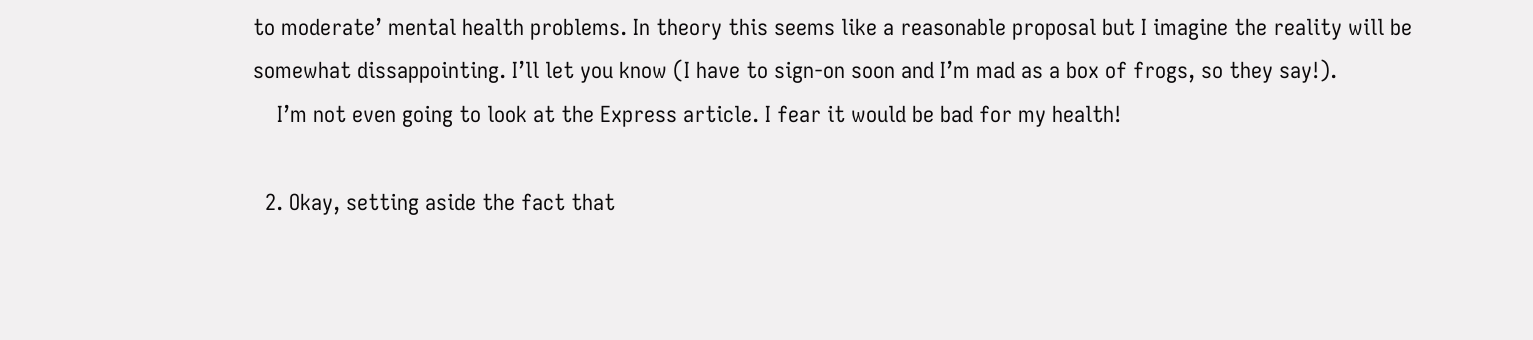to moderate’ mental health problems. In theory this seems like a reasonable proposal but I imagine the reality will be somewhat dissappointing. I’ll let you know (I have to sign-on soon and I’m mad as a box of frogs, so they say!).
    I’m not even going to look at the Express article. I fear it would be bad for my health!

  2. Okay, setting aside the fact that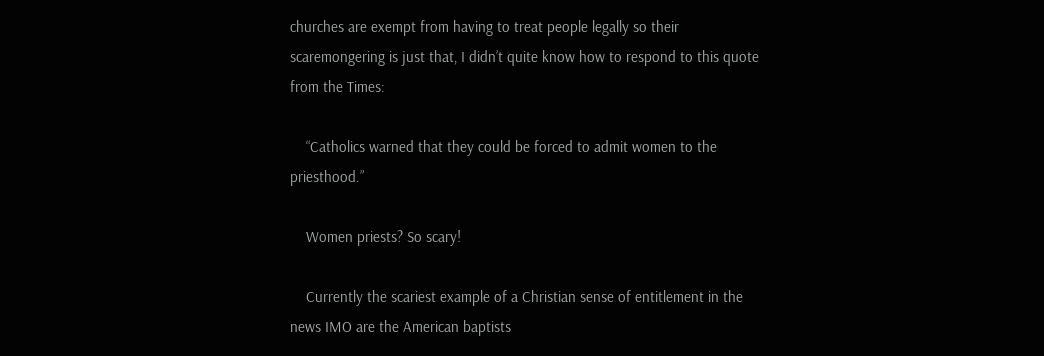churches are exempt from having to treat people legally so their scaremongering is just that, I didn’t quite know how to respond to this quote from the Times:

    “Catholics warned that they could be forced to admit women to the priesthood.”

    Women priests? So scary!

    Currently the scariest example of a Christian sense of entitlement in the news IMO are the American baptists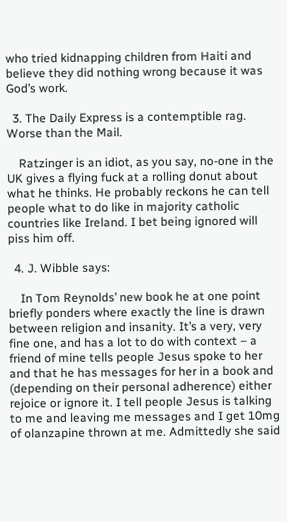who tried kidnapping children from Haiti and believe they did nothing wrong because it was God’s work.

  3. The Daily Express is a contemptible rag. Worse than the Mail.

    Ratzinger is an idiot, as you say, no-one in the UK gives a flying fuck at a rolling donut about what he thinks. He probably reckons he can tell people what to do like in majority catholic countries like Ireland. I bet being ignored will piss him off.

  4. J. Wibble says:

    In Tom Reynolds’ new book he at one point briefly ponders where exactly the line is drawn between religion and insanity. It’s a very, very fine one, and has a lot to do with context – a friend of mine tells people Jesus spoke to her and that he has messages for her in a book and (depending on their personal adherence) either rejoice or ignore it. I tell people Jesus is talking to me and leaving me messages and I get 10mg of olanzapine thrown at me. Admittedly she said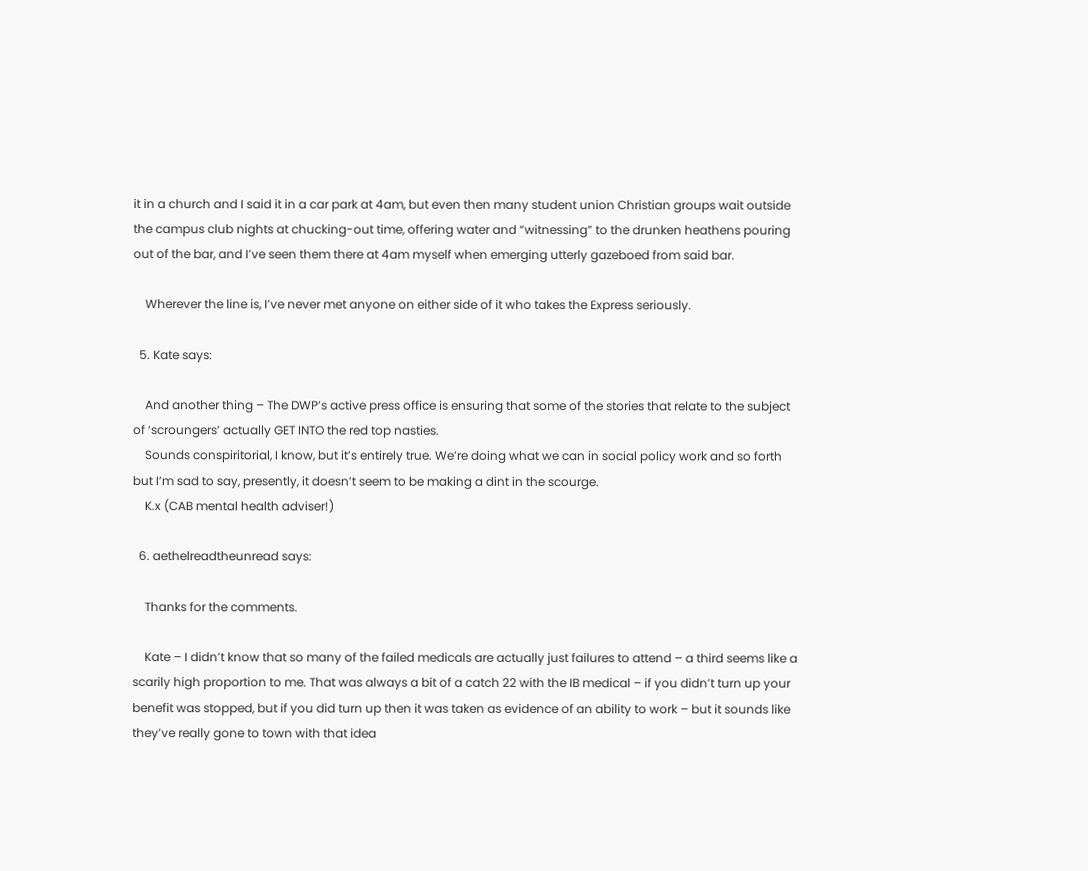it in a church and I said it in a car park at 4am, but even then many student union Christian groups wait outside the campus club nights at chucking-out time, offering water and “witnessing” to the drunken heathens pouring out of the bar, and I’ve seen them there at 4am myself when emerging utterly gazeboed from said bar.

    Wherever the line is, I’ve never met anyone on either side of it who takes the Express seriously.

  5. Kate says:

    And another thing – The DWP’s active press office is ensuring that some of the stories that relate to the subject of ‘scroungers’ actually GET INTO the red top nasties.
    Sounds conspiritorial, I know, but it’s entirely true. We’re doing what we can in social policy work and so forth but I’m sad to say, presently, it doesn’t seem to be making a dint in the scourge.
    K.x (CAB mental health adviser!)

  6. aethelreadtheunread says:

    Thanks for the comments.

    Kate – I didn’t know that so many of the failed medicals are actually just failures to attend – a third seems like a scarily high proportion to me. That was always a bit of a catch 22 with the IB medical – if you didn’t turn up your benefit was stopped, but if you did turn up then it was taken as evidence of an ability to work – but it sounds like they’ve really gone to town with that idea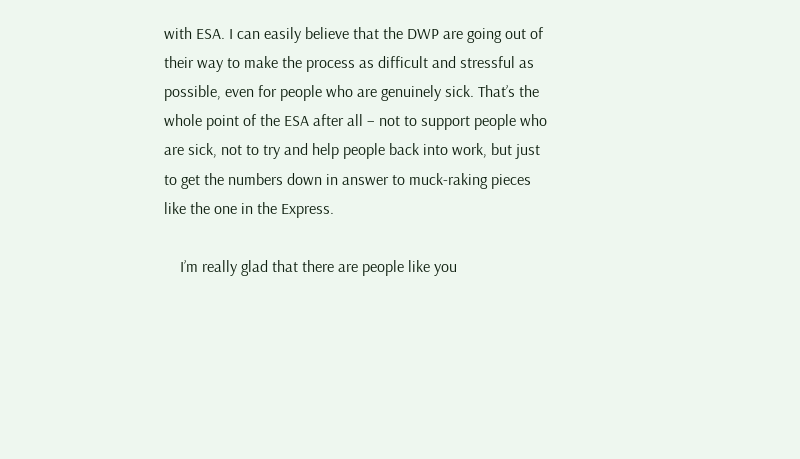with ESA. I can easily believe that the DWP are going out of their way to make the process as difficult and stressful as possible, even for people who are genuinely sick. That’s the whole point of the ESA after all – not to support people who are sick, not to try and help people back into work, but just to get the numbers down in answer to muck-raking pieces like the one in the Express.

    I’m really glad that there are people like you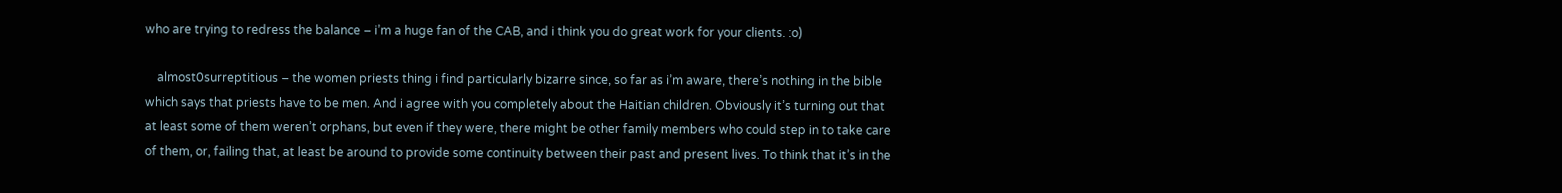who are trying to redress the balance – i’m a huge fan of the CAB, and i think you do great work for your clients. :o)

    almost0surreptitious – the women priests thing i find particularly bizarre since, so far as i’m aware, there’s nothing in the bible which says that priests have to be men. And i agree with you completely about the Haitian children. Obviously it’s turning out that at least some of them weren’t orphans, but even if they were, there might be other family members who could step in to take care of them, or, failing that, at least be around to provide some continuity between their past and present lives. To think that it’s in the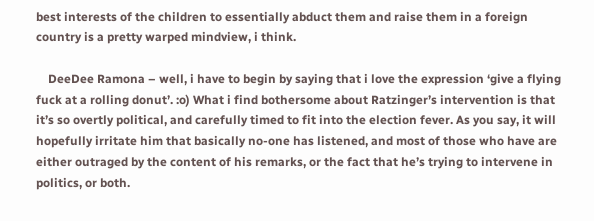best interests of the children to essentially abduct them and raise them in a foreign country is a pretty warped mindview, i think.

    DeeDee Ramona – well, i have to begin by saying that i love the expression ‘give a flying fuck at a rolling donut’. :o) What i find bothersome about Ratzinger’s intervention is that it’s so overtly political, and carefully timed to fit into the election fever. As you say, it will hopefully irritate him that basically no-one has listened, and most of those who have are either outraged by the content of his remarks, or the fact that he’s trying to intervene in politics, or both.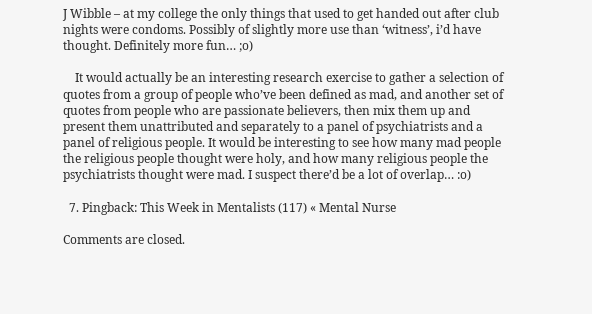J Wibble – at my college the only things that used to get handed out after club nights were condoms. Possibly of slightly more use than ‘witness’, i’d have thought. Definitely more fun… ;o)

    It would actually be an interesting research exercise to gather a selection of quotes from a group of people who’ve been defined as mad, and another set of quotes from people who are passionate believers, then mix them up and present them unattributed and separately to a panel of psychiatrists and a panel of religious people. It would be interesting to see how many mad people the religious people thought were holy, and how many religious people the psychiatrists thought were mad. I suspect there’d be a lot of overlap… :o)

  7. Pingback: This Week in Mentalists (117) « Mental Nurse

Comments are closed.